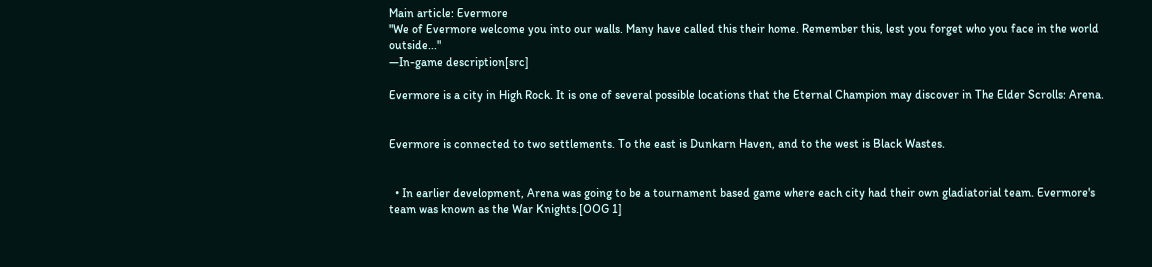Main article: Evermore
"We of Evermore welcome you into our walls. Many have called this their home. Remember this, lest you forget who you face in the world outside..."
―In-game description[src]

Evermore is a city in High Rock. It is one of several possible locations that the Eternal Champion may discover in The Elder Scrolls: Arena.


Evermore is connected to two settlements. To the east is Dunkarn Haven, and to the west is Black Wastes.


  • In earlier development, Arena was going to be a tournament based game where each city had their own gladiatorial team. Evermore's team was known as the War Knights.[OOG 1]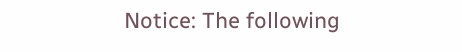Notice: The following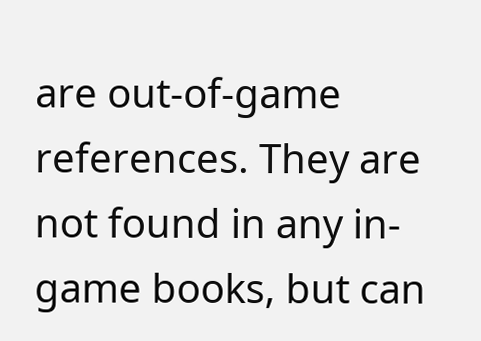are out-of-game references. They are not found in any in-game books, but can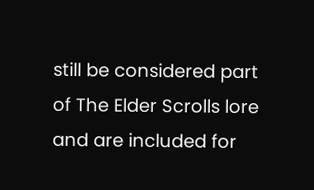still be considered part of The Elder Scrolls lore and are included for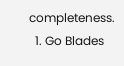completeness.
  1. Go Blades